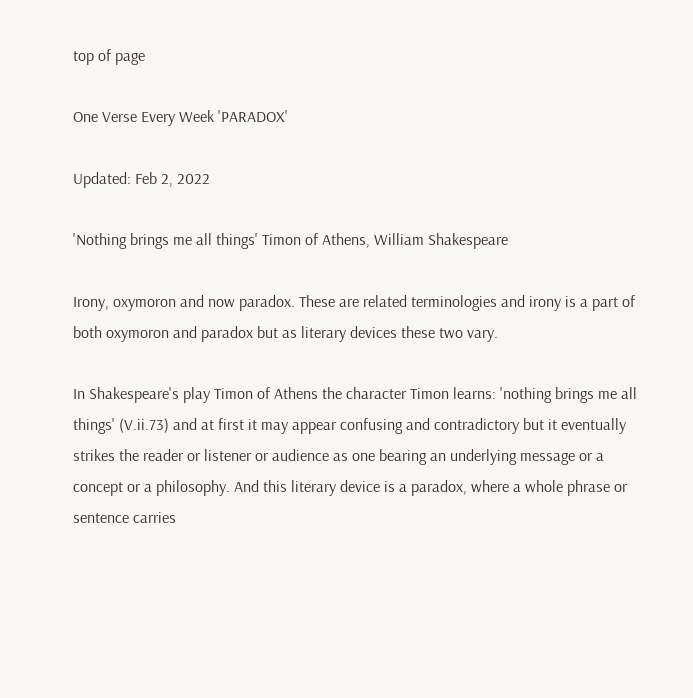top of page

One Verse Every Week 'PARADOX'

Updated: Feb 2, 2022

'Nothing brings me all things' Timon of Athens, William Shakespeare

Irony, oxymoron and now paradox. These are related terminologies and irony is a part of both oxymoron and paradox but as literary devices these two vary.

In Shakespeare's play Timon of Athens the character Timon learns: 'nothing brings me all things' (V.ii.73) and at first it may appear confusing and contradictory but it eventually strikes the reader or listener or audience as one bearing an underlying message or a concept or a philosophy. And this literary device is a paradox, where a whole phrase or sentence carries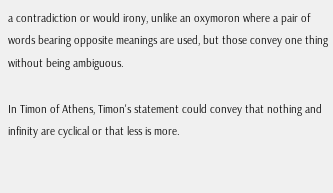a contradiction or would irony, unlike an oxymoron where a pair of words bearing opposite meanings are used, but those convey one thing without being ambiguous.

In Timon of Athens, Timon's statement could convey that nothing and infinity are cyclical or that less is more.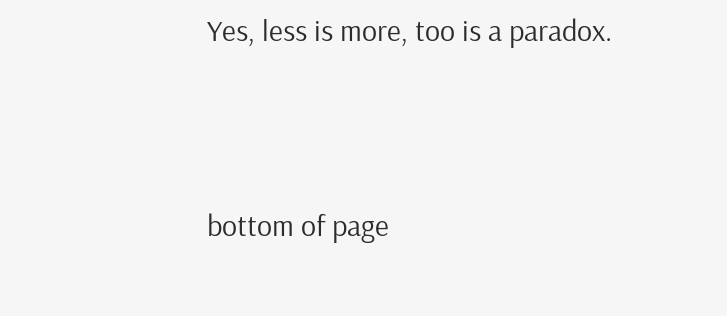Yes, less is more, too is a paradox.




bottom of page